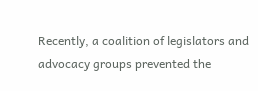Recently, a coalition of legislators and advocacy groups prevented the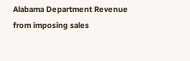Alabama Department Revenue from imposing sales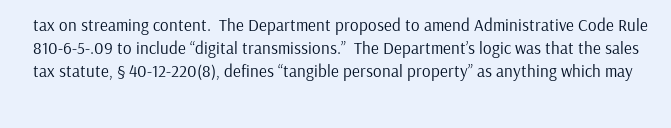tax on streaming content.  The Department proposed to amend Administrative Code Rule 810-6-5-.09 to include “digital transmissions.”  The Department’s logic was that the sales tax statute, § 40-12-220(8), defines “tangible personal property” as anything which may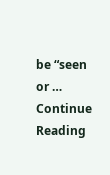be “seen or … Continue Reading